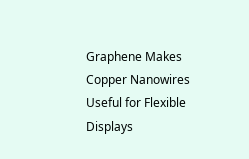Graphene Makes Copper Nanowires Useful for Flexible Displays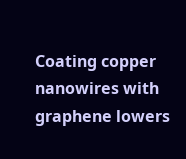Coating copper nanowires with graphene lowers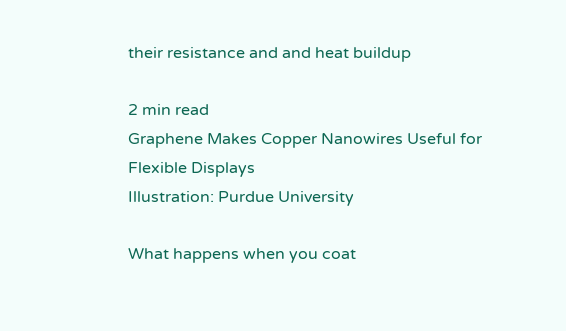their resistance and and heat buildup

2 min read
Graphene Makes Copper Nanowires Useful for Flexible Displays
Illustration: Purdue University

What happens when you coat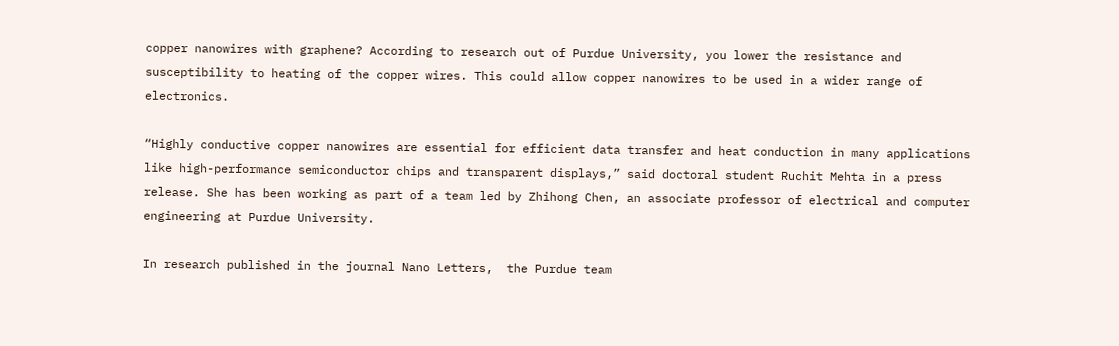copper nanowires with graphene? According to research out of Purdue University, you lower the resistance and susceptibility to heating of the copper wires. This could allow copper nanowires to be used in a wider range of electronics.

“Highly conductive copper nanowires are essential for efficient data transfer and heat conduction in many applications like high-performance semiconductor chips and transparent displays,” said doctoral student Ruchit Mehta in a press release. She has been working as part of a team led by Zhihong Chen, an associate professor of electrical and computer engineering at Purdue University.

In research published in the journal Nano Letters,  the Purdue team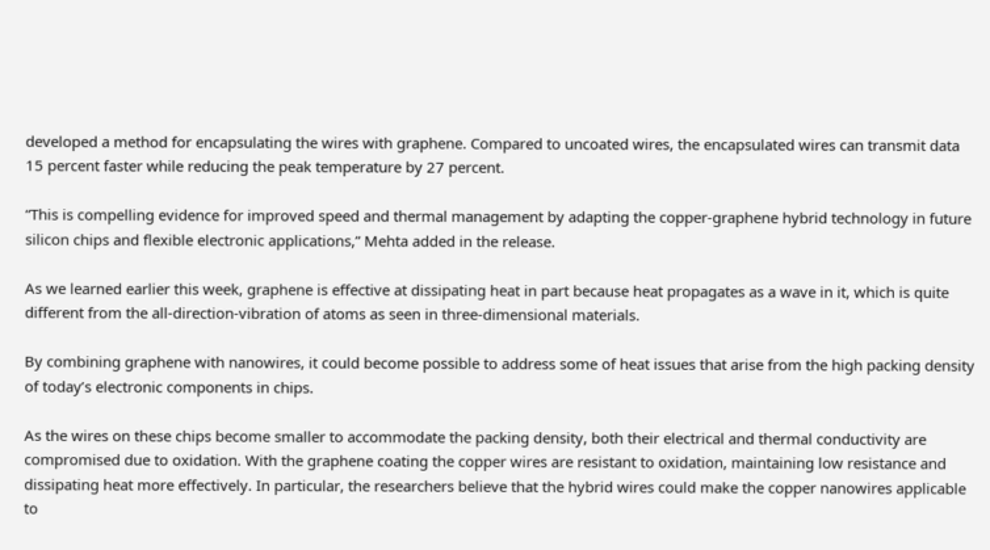developed a method for encapsulating the wires with graphene. Compared to uncoated wires, the encapsulated wires can transmit data 15 percent faster while reducing the peak temperature by 27 percent.

“This is compelling evidence for improved speed and thermal management by adapting the copper-graphene hybrid technology in future silicon chips and flexible electronic applications,” Mehta added in the release.

As we learned earlier this week, graphene is effective at dissipating heat in part because heat propagates as a wave in it, which is quite different from the all-direction-vibration of atoms as seen in three-dimensional materials.

By combining graphene with nanowires, it could become possible to address some of heat issues that arise from the high packing density of today’s electronic components in chips.

As the wires on these chips become smaller to accommodate the packing density, both their electrical and thermal conductivity are compromised due to oxidation. With the graphene coating the copper wires are resistant to oxidation, maintaining low resistance and dissipating heat more effectively. In particular, the researchers believe that the hybrid wires could make the copper nanowires applicable to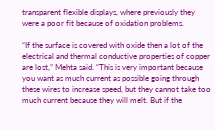transparent flexible displays, where previously they were a poor fit because of oxidation problems.

“If the surface is covered with oxide then a lot of the electrical and thermal conductive properties of copper are lost,” Mehta said. “This is very important because you want as much current as possible going through these wires to increase speed, but they cannot take too much current because they will melt. But if the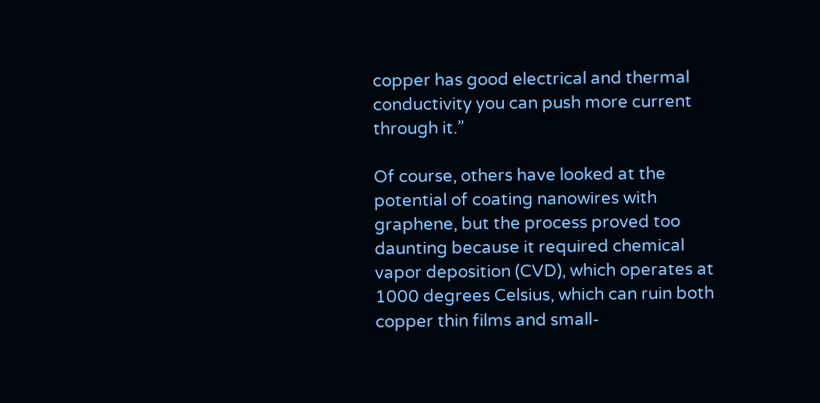copper has good electrical and thermal conductivity you can push more current through it.”

Of course, others have looked at the potential of coating nanowires with graphene, but the process proved too daunting because it required chemical vapor deposition (CVD), which operates at 1000 degrees Celsius, which can ruin both copper thin films and small-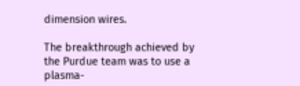dimension wires.

The breakthrough achieved by the Purdue team was to use a plasma-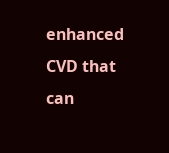enhanced CVD that can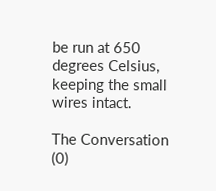be run at 650 degrees Celsius, keeping the small wires intact.

The Conversation (0)